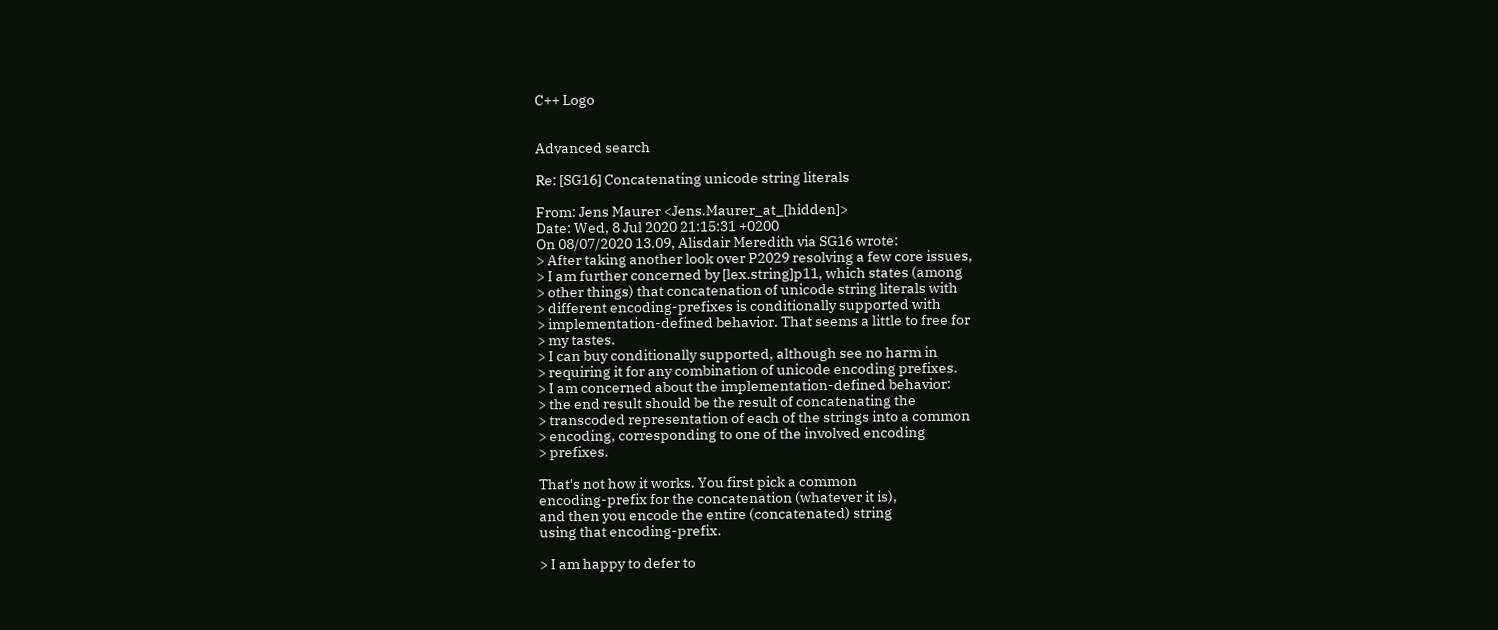C++ Logo


Advanced search

Re: [SG16] Concatenating unicode string literals

From: Jens Maurer <Jens.Maurer_at_[hidden]>
Date: Wed, 8 Jul 2020 21:15:31 +0200
On 08/07/2020 13.09, Alisdair Meredith via SG16 wrote:
> After taking another look over P2029 resolving a few core issues,
> I am further concerned by [lex.string]p11, which states (among
> other things) that concatenation of unicode string literals with
> different encoding-prefixes is conditionally supported with
> implementation-defined behavior. That seems a little to free for
> my tastes.
> I can buy conditionally supported, although see no harm in
> requiring it for any combination of unicode encoding prefixes.
> I am concerned about the implementation-defined behavior:
> the end result should be the result of concatenating the
> transcoded representation of each of the strings into a common
> encoding, corresponding to one of the involved encoding
> prefixes.

That's not how it works. You first pick a common
encoding-prefix for the concatenation (whatever it is),
and then you encode the entire (concatenated) string
using that encoding-prefix.

> I am happy to defer to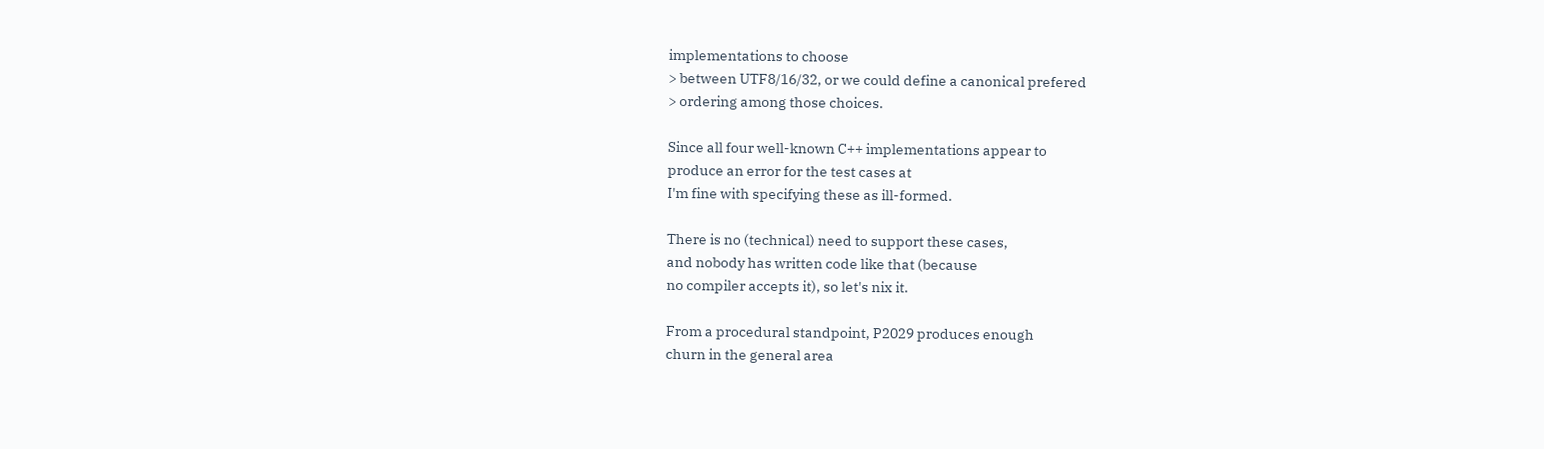implementations to choose
> between UTF8/16/32, or we could define a canonical prefered
> ordering among those choices.

Since all four well-known C++ implementations appear to
produce an error for the test cases at
I'm fine with specifying these as ill-formed.

There is no (technical) need to support these cases,
and nobody has written code like that (because
no compiler accepts it), so let's nix it.

From a procedural standpoint, P2029 produces enough
churn in the general area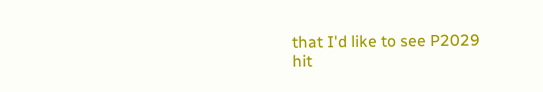that I'd like to see P2029
hit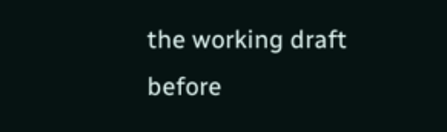the working draft before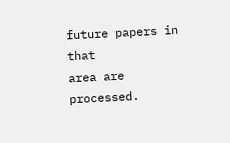future papers in that
area are processed.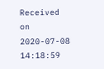Received on 2020-07-08 14:18:59